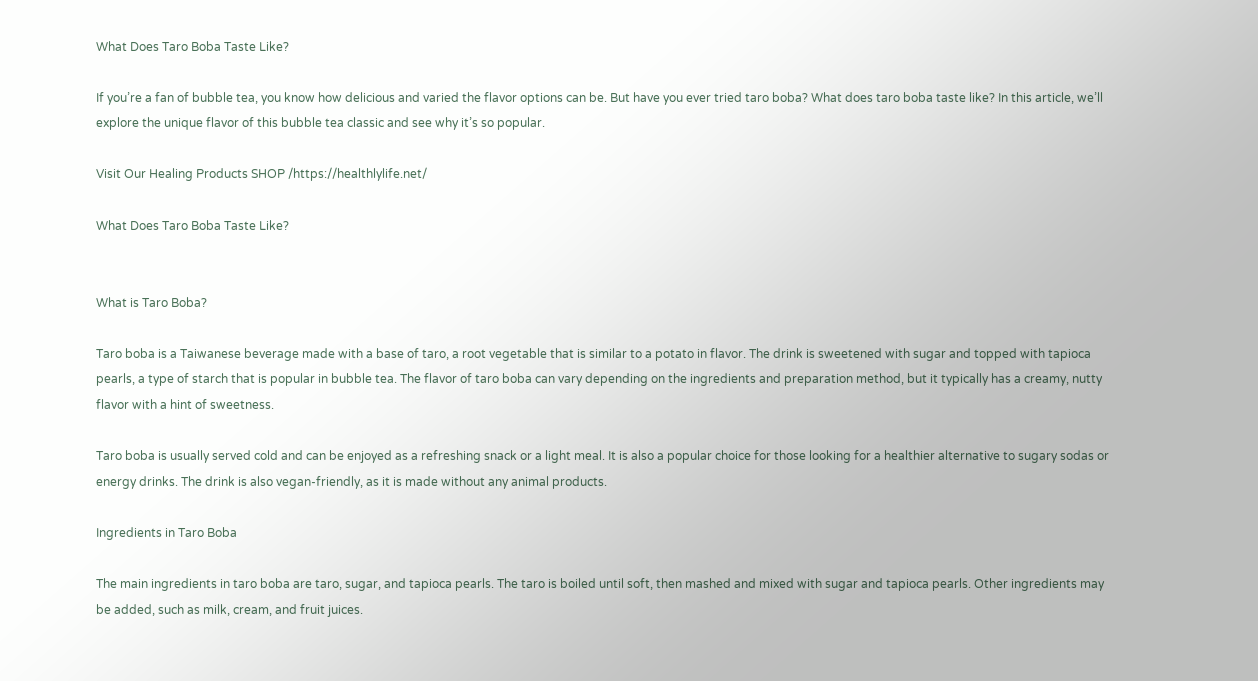What Does Taro Boba Taste Like?

If you’re a fan of bubble tea, you know how delicious and varied the flavor options can be. But have you ever tried taro boba? What does taro boba taste like? In this article, we’ll explore the unique flavor of this bubble tea classic and see why it’s so popular.

Visit Our Healing Products SHOP /https://healthlylife.net/

What Does Taro Boba Taste Like?


What is Taro Boba?

Taro boba is a Taiwanese beverage made with a base of taro, a root vegetable that is similar to a potato in flavor. The drink is sweetened with sugar and topped with tapioca pearls, a type of starch that is popular in bubble tea. The flavor of taro boba can vary depending on the ingredients and preparation method, but it typically has a creamy, nutty flavor with a hint of sweetness.

Taro boba is usually served cold and can be enjoyed as a refreshing snack or a light meal. It is also a popular choice for those looking for a healthier alternative to sugary sodas or energy drinks. The drink is also vegan-friendly, as it is made without any animal products.

Ingredients in Taro Boba

The main ingredients in taro boba are taro, sugar, and tapioca pearls. The taro is boiled until soft, then mashed and mixed with sugar and tapioca pearls. Other ingredients may be added, such as milk, cream, and fruit juices.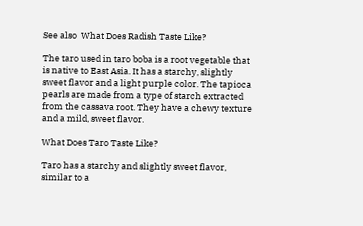See also  What Does Radish Taste Like?

The taro used in taro boba is a root vegetable that is native to East Asia. It has a starchy, slightly sweet flavor and a light purple color. The tapioca pearls are made from a type of starch extracted from the cassava root. They have a chewy texture and a mild, sweet flavor.

What Does Taro Taste Like?

Taro has a starchy and slightly sweet flavor, similar to a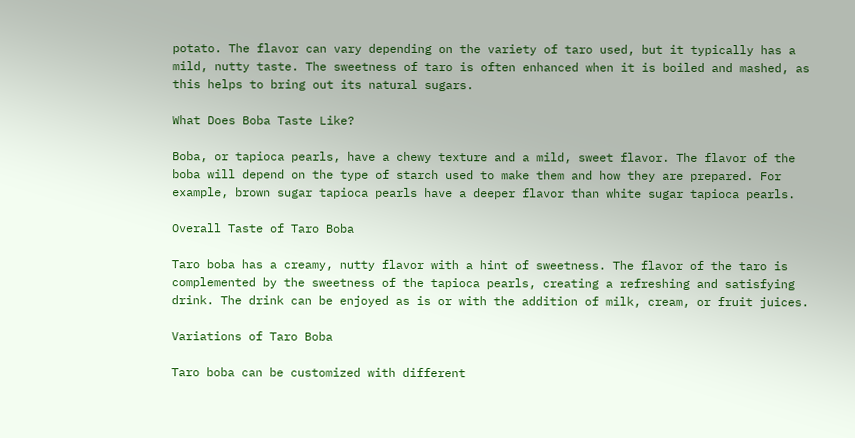potato. The flavor can vary depending on the variety of taro used, but it typically has a mild, nutty taste. The sweetness of taro is often enhanced when it is boiled and mashed, as this helps to bring out its natural sugars.

What Does Boba Taste Like?

Boba, or tapioca pearls, have a chewy texture and a mild, sweet flavor. The flavor of the boba will depend on the type of starch used to make them and how they are prepared. For example, brown sugar tapioca pearls have a deeper flavor than white sugar tapioca pearls.

Overall Taste of Taro Boba

Taro boba has a creamy, nutty flavor with a hint of sweetness. The flavor of the taro is complemented by the sweetness of the tapioca pearls, creating a refreshing and satisfying drink. The drink can be enjoyed as is or with the addition of milk, cream, or fruit juices.

Variations of Taro Boba

Taro boba can be customized with different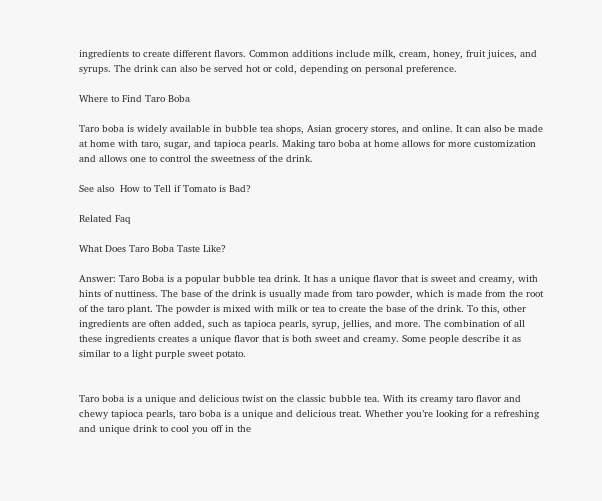ingredients to create different flavors. Common additions include milk, cream, honey, fruit juices, and syrups. The drink can also be served hot or cold, depending on personal preference.

Where to Find Taro Boba

Taro boba is widely available in bubble tea shops, Asian grocery stores, and online. It can also be made at home with taro, sugar, and tapioca pearls. Making taro boba at home allows for more customization and allows one to control the sweetness of the drink.

See also  How to Tell if Tomato is Bad?

Related Faq

What Does Taro Boba Taste Like?

Answer: Taro Boba is a popular bubble tea drink. It has a unique flavor that is sweet and creamy, with hints of nuttiness. The base of the drink is usually made from taro powder, which is made from the root of the taro plant. The powder is mixed with milk or tea to create the base of the drink. To this, other ingredients are often added, such as tapioca pearls, syrup, jellies, and more. The combination of all these ingredients creates a unique flavor that is both sweet and creamy. Some people describe it as similar to a light purple sweet potato.


Taro boba is a unique and delicious twist on the classic bubble tea. With its creamy taro flavor and chewy tapioca pearls, taro boba is a unique and delicious treat. Whether you’re looking for a refreshing and unique drink to cool you off in the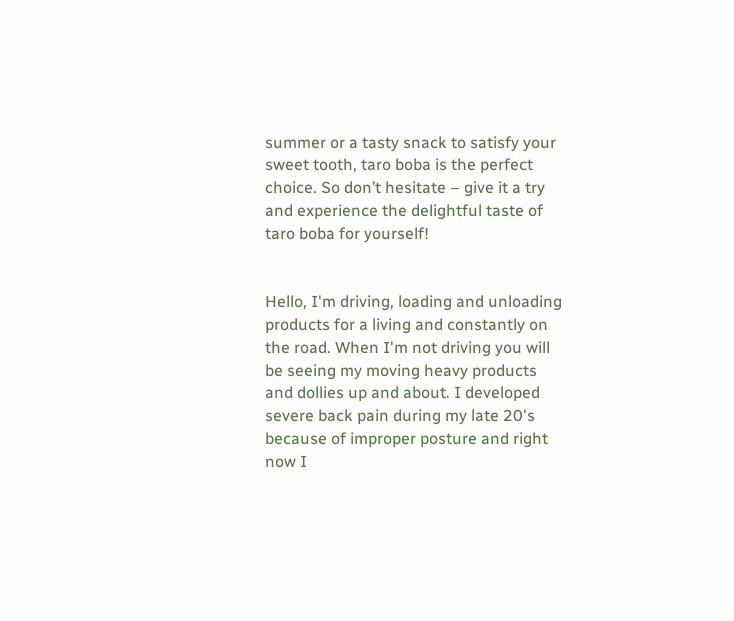summer or a tasty snack to satisfy your sweet tooth, taro boba is the perfect choice. So don’t hesitate – give it a try and experience the delightful taste of taro boba for yourself!


Hello, I'm driving, loading and unloading products for a living and constantly on the road. When I'm not driving you will be seeing my moving heavy products and dollies up and about. I developed severe back pain during my late 20's because of improper posture and right now I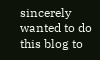sincerely wanted to do this blog to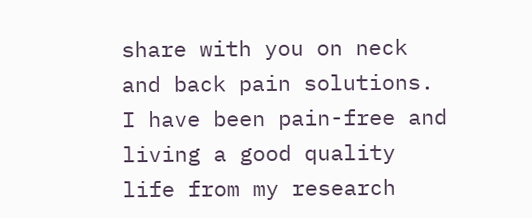share with you on neck and back pain solutions. I have been pain-free and living a good quality life from my research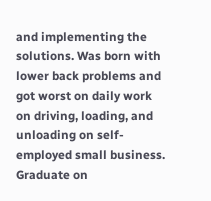and implementing the solutions. Was born with lower back problems and got worst on daily work on driving, loading, and unloading on self-employed small business. Graduate on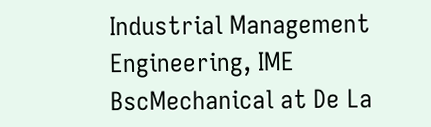Industrial Management Engineering, IME BscMechanical at De La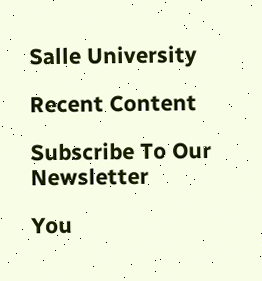Salle University

Recent Content

Subscribe To Our Newsletter

You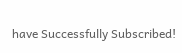have Successfully Subscribed!